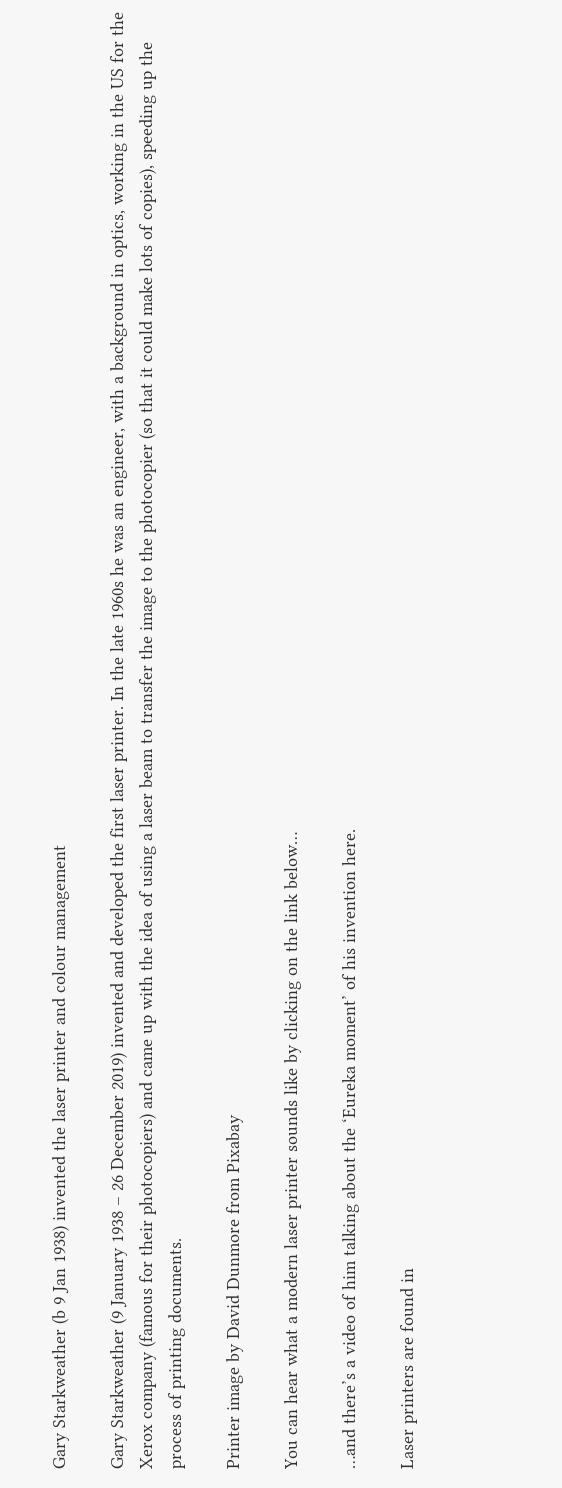Gary Starkweather (b 9 Jan 1938) invented the laser printer and colour management

Gary Starkweather (9 January 1938 – 26 December 2019) invented and developed the first laser printer. In the late 1960s he was an engineer, with a background in optics, working in the US for the Xerox company (famous for their photocopiers) and came up with the idea of using a laser beam to transfer the image to the photocopier (so that it could make lots of copies), speeding up the process of printing documents.

Printer image by David Dunmore from Pixabay

You can hear what a modern laser printer sounds like by clicking on the link below…

…and there’s a video of him talking about the ‘Eureka moment’ of his invention here.

Laser printers are found in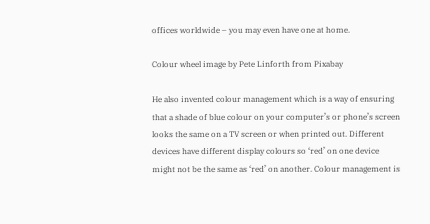offices worldwide – you may even have one at home.

Colour wheel image by Pete Linforth from Pixabay

He also invented colour management which is a way of ensuring that a shade of blue colour on your computer’s or phone’s screen looks the same on a TV screen or when printed out. Different devices have different display colours so ‘red’ on one device might not be the same as ‘red’ on another. Colour management is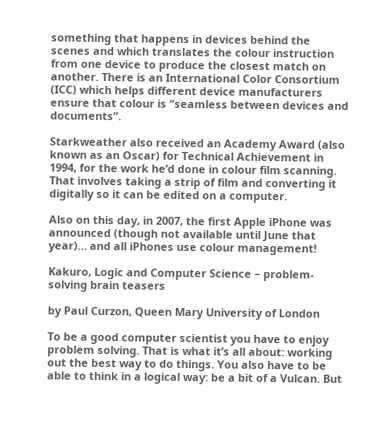something that happens in devices behind the scenes and which translates the colour instruction from one device to produce the closest match on another. There is an International Color Consortium (ICC) which helps different device manufacturers ensure that colour is “seamless between devices and documents”.

Starkweather also received an Academy Award (also known as an Oscar) for Technical Achievement in 1994, for the work he’d done in colour film scanning. That involves taking a strip of film and converting it digitally so it can be edited on a computer.

Also on this day, in 2007, the first Apple iPhone was announced (though not available until June that year)… and all iPhones use colour management!

Kakuro, Logic and Computer Science – problem-solving brain teasers

by Paul Curzon, Queen Mary University of London

To be a good computer scientist you have to enjoy problem solving. That is what it’s all about: working out the best way to do things. You also have to be able to think in a logical way: be a bit of a Vulcan. But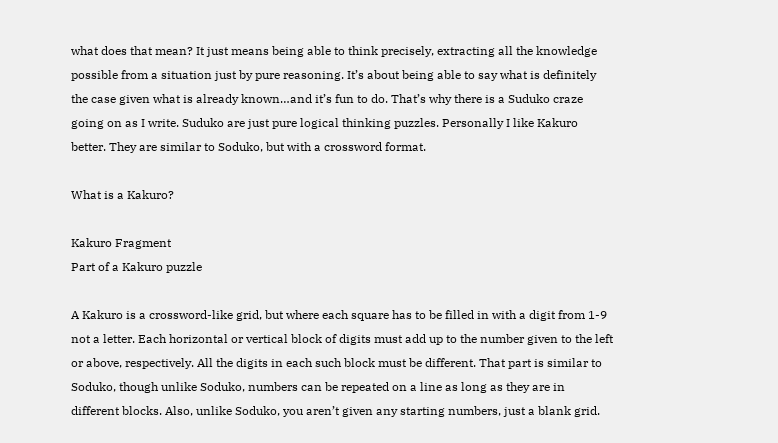what does that mean? It just means being able to think precisely, extracting all the knowledge possible from a situation just by pure reasoning. It’s about being able to say what is definitely the case given what is already known…and it’s fun to do. That’s why there is a Suduko craze going on as I write. Suduko are just pure logical thinking puzzles. Personally I like Kakuro better. They are similar to Soduko, but with a crossword format.

What is a Kakuro?

Kakuro Fragment
Part of a Kakuro puzzle

A Kakuro is a crossword-like grid, but where each square has to be filled in with a digit from 1-9 not a letter. Each horizontal or vertical block of digits must add up to the number given to the left or above, respectively. All the digits in each such block must be different. That part is similar to Soduko, though unlike Soduko, numbers can be repeated on a line as long as they are in different blocks. Also, unlike Soduko, you aren’t given any starting numbers, just a blank grid.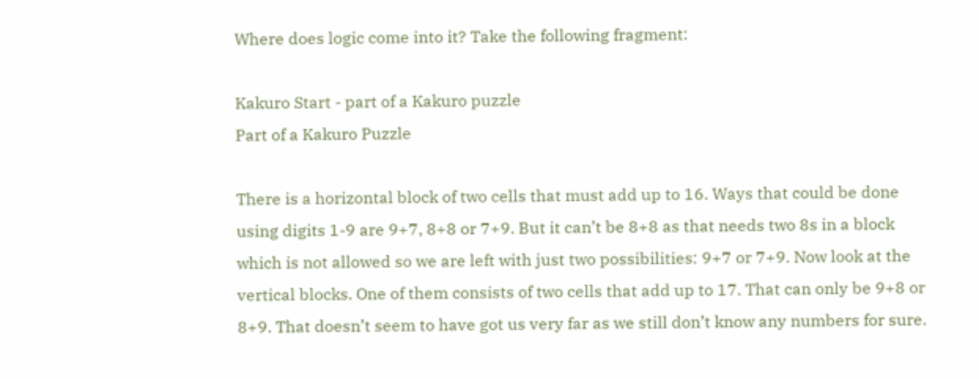Where does logic come into it? Take the following fragment:

Kakuro Start - part of a Kakuro puzzle
Part of a Kakuro Puzzle

There is a horizontal block of two cells that must add up to 16. Ways that could be done using digits 1-9 are 9+7, 8+8 or 7+9. But it can’t be 8+8 as that needs two 8s in a block which is not allowed so we are left with just two possibilities: 9+7 or 7+9. Now look at the vertical blocks. One of them consists of two cells that add up to 17. That can only be 9+8 or 8+9. That doesn’t seem to have got us very far as we still don’t know any numbers for sure.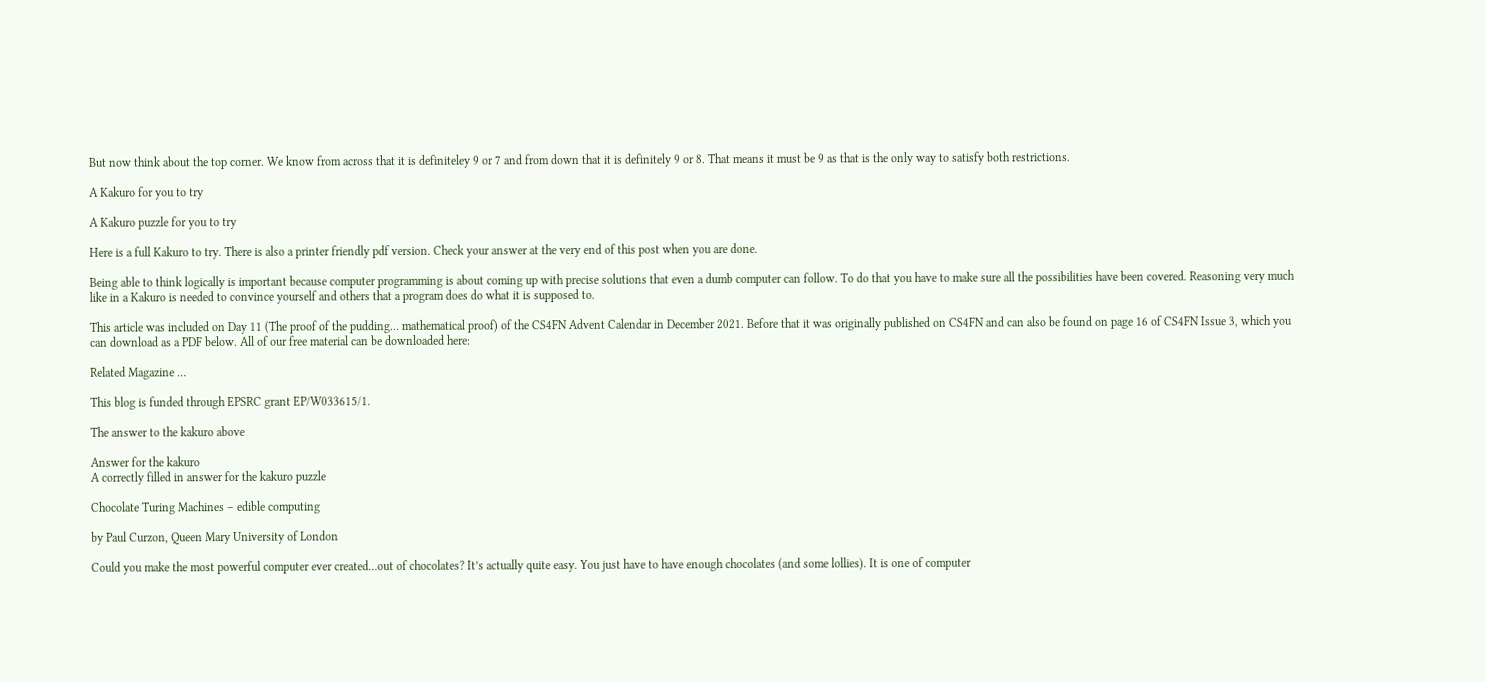But now think about the top corner. We know from across that it is definiteley 9 or 7 and from down that it is definitely 9 or 8. That means it must be 9 as that is the only way to satisfy both restrictions.

A Kakuro for you to try

A Kakuro puzzle for you to try

Here is a full Kakuro to try. There is also a printer friendly pdf version. Check your answer at the very end of this post when you are done.

Being able to think logically is important because computer programming is about coming up with precise solutions that even a dumb computer can follow. To do that you have to make sure all the possibilities have been covered. Reasoning very much like in a Kakuro is needed to convince yourself and others that a program does do what it is supposed to.

This article was included on Day 11 (The proof of the pudding… mathematical proof) of the CS4FN Advent Calendar in December 2021. Before that it was originally published on CS4FN and can also be found on page 16 of CS4FN Issue 3, which you can download as a PDF below. All of our free material can be downloaded here:

Related Magazine …

This blog is funded through EPSRC grant EP/W033615/1.

The answer to the kakuro above

Answer for the kakuro
A correctly filled in answer for the kakuro puzzle

Chocolate Turing Machines – edible computing

by Paul Curzon, Queen Mary University of London

Could you make the most powerful computer ever created…out of chocolates? It’s actually quite easy. You just have to have enough chocolates (and some lollies). It is one of computer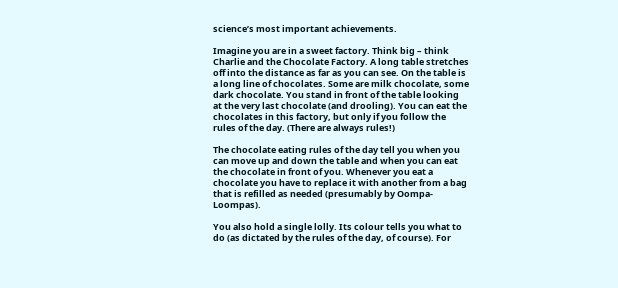science’s most important achievements.

Imagine you are in a sweet factory. Think big – think Charlie and the Chocolate Factory. A long table stretches off into the distance as far as you can see. On the table is a long line of chocolates. Some are milk chocolate, some dark chocolate. You stand in front of the table looking at the very last chocolate (and drooling). You can eat the chocolates in this factory, but only if you follow the rules of the day. (There are always rules!)

The chocolate eating rules of the day tell you when you can move up and down the table and when you can eat the chocolate in front of you. Whenever you eat a chocolate you have to replace it with another from a bag that is refilled as needed (presumably by Oompa-Loompas).

You also hold a single lolly. Its colour tells you what to do (as dictated by the rules of the day, of course). For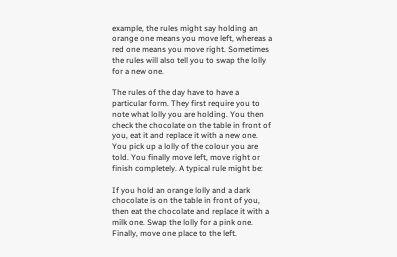example, the rules might say holding an orange one means you move left, whereas a red one means you move right. Sometimes the rules will also tell you to swap the lolly for a new one.

The rules of the day have to have a particular form. They first require you to note what lolly you are holding. You then check the chocolate on the table in front of you, eat it and replace it with a new one. You pick up a lolly of the colour you are told. You finally move left, move right or finish completely. A typical rule might be:

If you hold an orange lolly and a dark chocolate is on the table in front of you, then eat the chocolate and replace it with a milk one. Swap the lolly for a pink one. Finally, move one place to the left.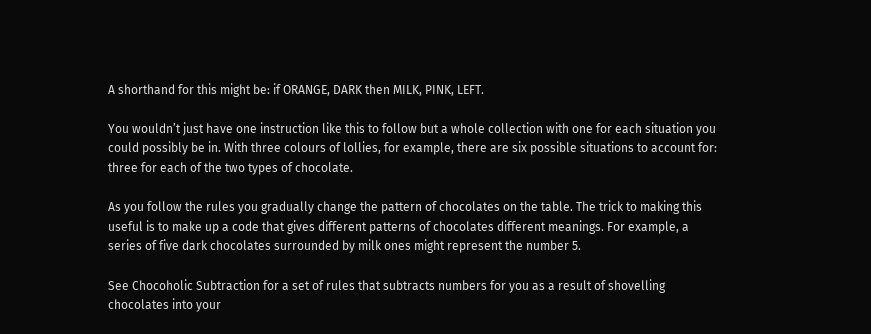A shorthand for this might be: if ORANGE, DARK then MILK, PINK, LEFT.

You wouldn’t just have one instruction like this to follow but a whole collection with one for each situation you could possibly be in. With three colours of lollies, for example, there are six possible situations to account for: three for each of the two types of chocolate.

As you follow the rules you gradually change the pattern of chocolates on the table. The trick to making this useful is to make up a code that gives different patterns of chocolates different meanings. For example, a series of five dark chocolates surrounded by milk ones might represent the number 5.

See Chocoholic Subtraction for a set of rules that subtracts numbers for you as a result of shovelling chocolates into your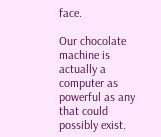face.

Our chocolate machine is actually a computer as powerful as any that could possibly exist.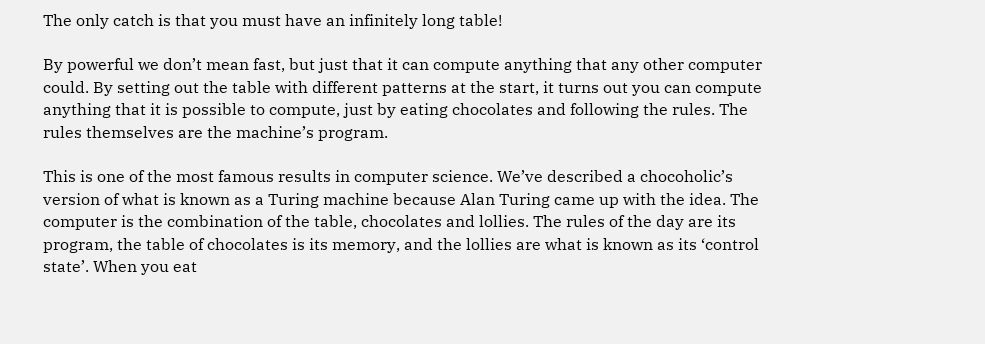The only catch is that you must have an infinitely long table!

By powerful we don’t mean fast, but just that it can compute anything that any other computer could. By setting out the table with different patterns at the start, it turns out you can compute anything that it is possible to compute, just by eating chocolates and following the rules. The rules themselves are the machine’s program.

This is one of the most famous results in computer science. We’ve described a chocoholic’s version of what is known as a Turing machine because Alan Turing came up with the idea. The computer is the combination of the table, chocolates and lollies. The rules of the day are its program, the table of chocolates is its memory, and the lollies are what is known as its ‘control state’. When you eat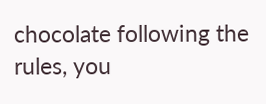chocolate following the rules, you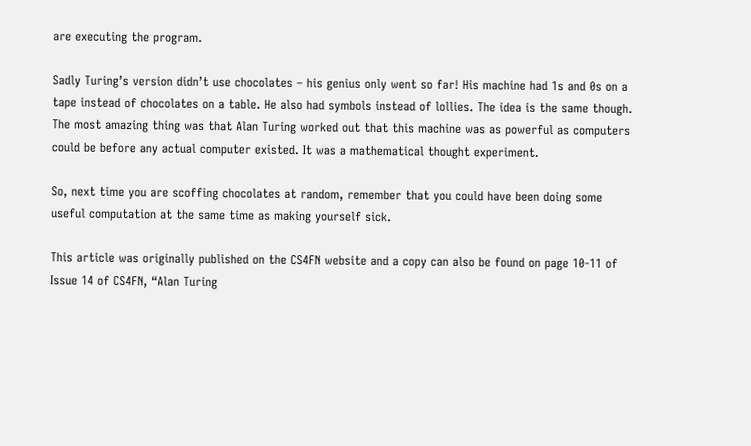are executing the program.

Sadly Turing’s version didn’t use chocolates – his genius only went so far! His machine had 1s and 0s on a tape instead of chocolates on a table. He also had symbols instead of lollies. The idea is the same though. The most amazing thing was that Alan Turing worked out that this machine was as powerful as computers could be before any actual computer existed. It was a mathematical thought experiment.

So, next time you are scoffing chocolates at random, remember that you could have been doing some useful computation at the same time as making yourself sick.

This article was originally published on the CS4FN website and a copy can also be found on page 10-11 of Issue 14 of CS4FN, “Alan Turing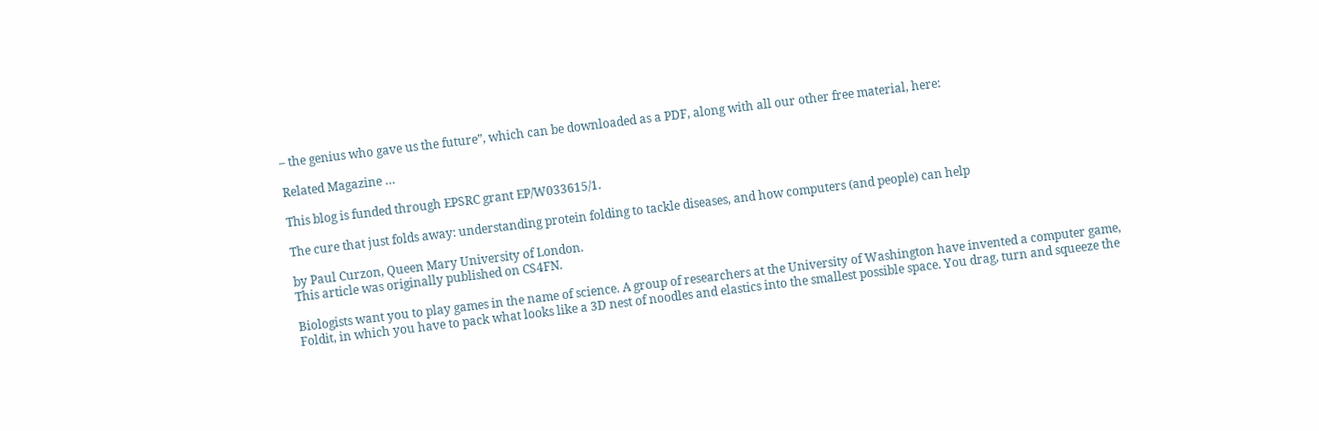– the genius who gave us the future”, which can be downloaded as a PDF, along with all our other free material, here:

Related Magazine …

This blog is funded through EPSRC grant EP/W033615/1.

The cure that just folds away: understanding protein folding to tackle diseases, and how computers (and people) can help

by Paul Curzon, Queen Mary University of London.
This article was originally published on CS4FN.

Biologists want you to play games in the name of science. A group of researchers at the University of Washington have invented a computer game, Foldit, in which you have to pack what looks like a 3D nest of noodles and elastics into the smallest possible space. You drag, turn and squeeze the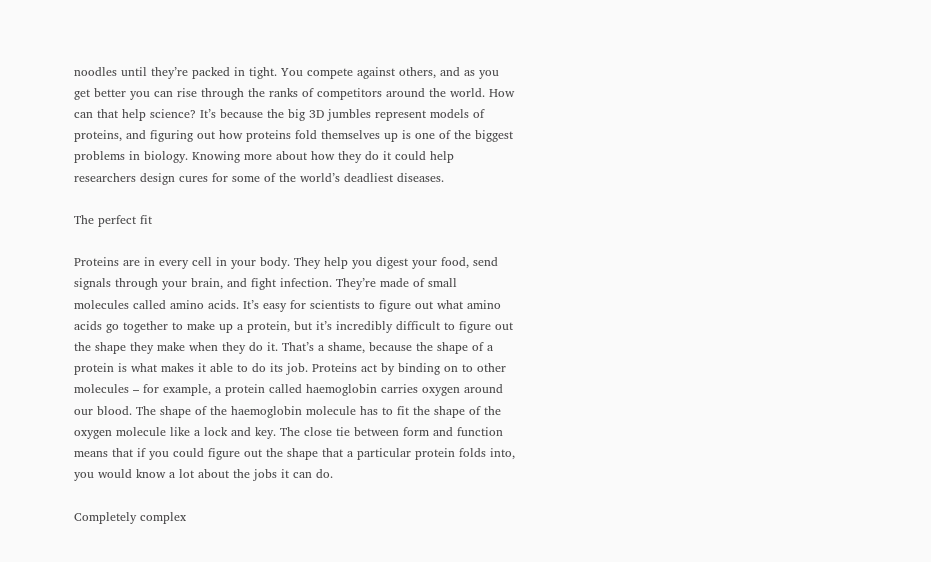noodles until they’re packed in tight. You compete against others, and as you get better you can rise through the ranks of competitors around the world. How can that help science? It’s because the big 3D jumbles represent models of proteins, and figuring out how proteins fold themselves up is one of the biggest problems in biology. Knowing more about how they do it could help researchers design cures for some of the world’s deadliest diseases.

The perfect fit

Proteins are in every cell in your body. They help you digest your food, send signals through your brain, and fight infection. They’re made of small molecules called amino acids. It’s easy for scientists to figure out what amino acids go together to make up a protein, but it’s incredibly difficult to figure out the shape they make when they do it. That’s a shame, because the shape of a protein is what makes it able to do its job. Proteins act by binding on to other molecules – for example, a protein called haemoglobin carries oxygen around our blood. The shape of the haemoglobin molecule has to fit the shape of the oxygen molecule like a lock and key. The close tie between form and function means that if you could figure out the shape that a particular protein folds into, you would know a lot about the jobs it can do.

Completely complex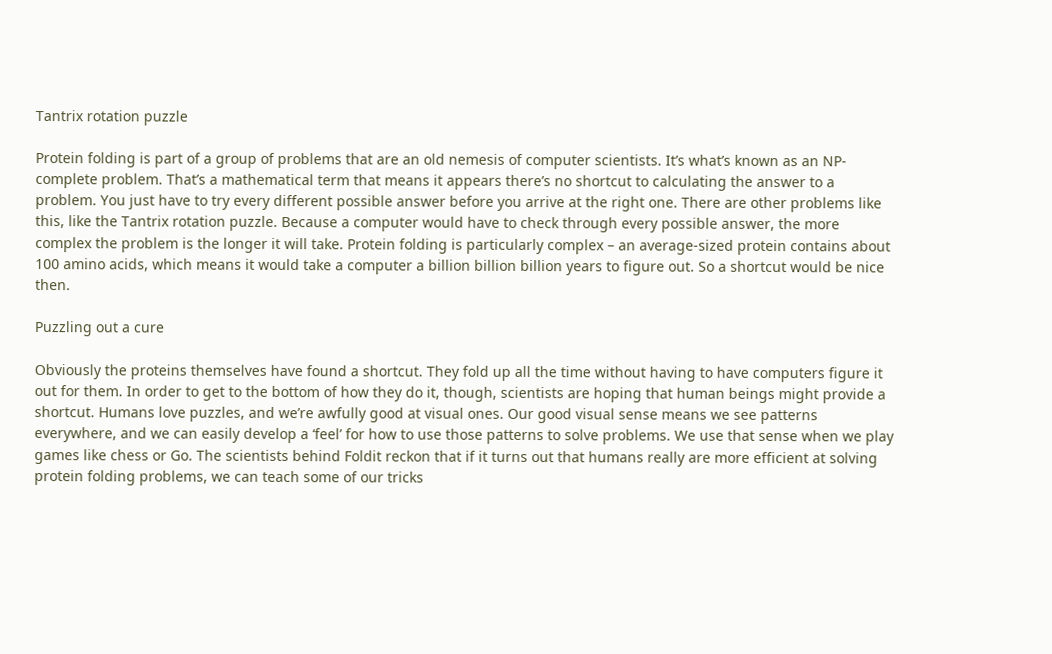Tantrix rotation puzzle

Protein folding is part of a group of problems that are an old nemesis of computer scientists. It’s what’s known as an NP-complete problem. That’s a mathematical term that means it appears there’s no shortcut to calculating the answer to a problem. You just have to try every different possible answer before you arrive at the right one. There are other problems like this, like the Tantrix rotation puzzle. Because a computer would have to check through every possible answer, the more complex the problem is the longer it will take. Protein folding is particularly complex – an average-sized protein contains about 100 amino acids, which means it would take a computer a billion billion billion years to figure out. So a shortcut would be nice then.

Puzzling out a cure

Obviously the proteins themselves have found a shortcut. They fold up all the time without having to have computers figure it out for them. In order to get to the bottom of how they do it, though, scientists are hoping that human beings might provide a shortcut. Humans love puzzles, and we’re awfully good at visual ones. Our good visual sense means we see patterns everywhere, and we can easily develop a ‘feel’ for how to use those patterns to solve problems. We use that sense when we play games like chess or Go. The scientists behind Foldit reckon that if it turns out that humans really are more efficient at solving protein folding problems, we can teach some of our tricks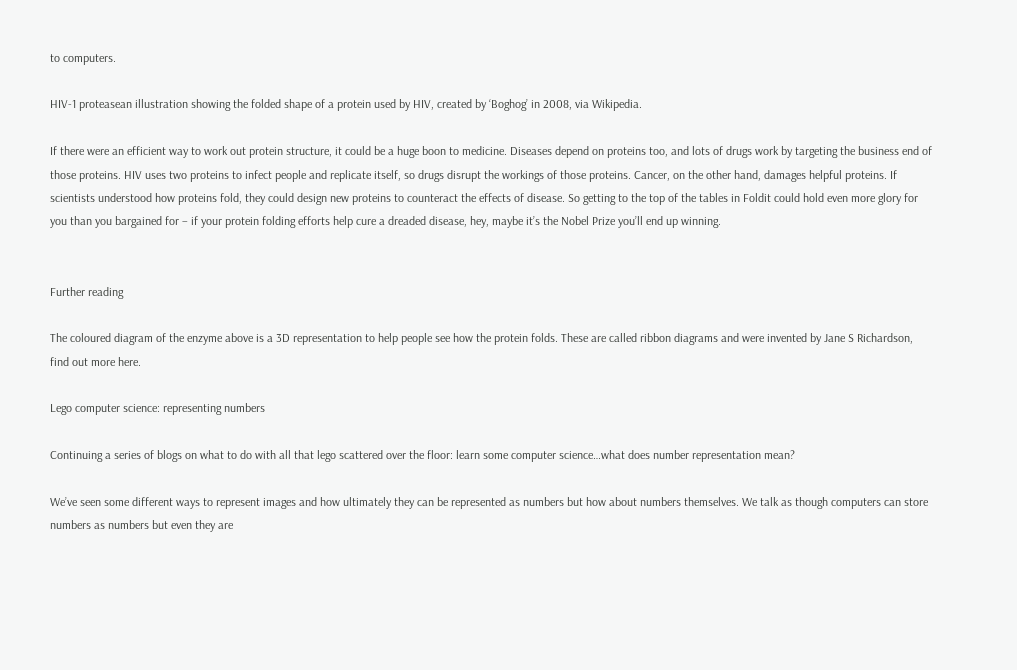to computers.

HIV-1 proteasean illustration showing the folded shape of a protein used by HIV, created by ‘Boghog’ in 2008, via Wikipedia.

If there were an efficient way to work out protein structure, it could be a huge boon to medicine. Diseases depend on proteins too, and lots of drugs work by targeting the business end of those proteins. HIV uses two proteins to infect people and replicate itself, so drugs disrupt the workings of those proteins. Cancer, on the other hand, damages helpful proteins. If scientists understood how proteins fold, they could design new proteins to counteract the effects of disease. So getting to the top of the tables in Foldit could hold even more glory for you than you bargained for – if your protein folding efforts help cure a dreaded disease, hey, maybe it’s the Nobel Prize you’ll end up winning.


Further reading

The coloured diagram of the enzyme above is a 3D representation to help people see how the protein folds. These are called ribbon diagrams and were invented by Jane S Richardson, find out more here.

Lego computer science: representing numbers

Continuing a series of blogs on what to do with all that lego scattered over the floor: learn some computer science…what does number representation mean?

We’ve seen some different ways to represent images and how ultimately they can be represented as numbers but how about numbers themselves. We talk as though computers can store numbers as numbers but even they are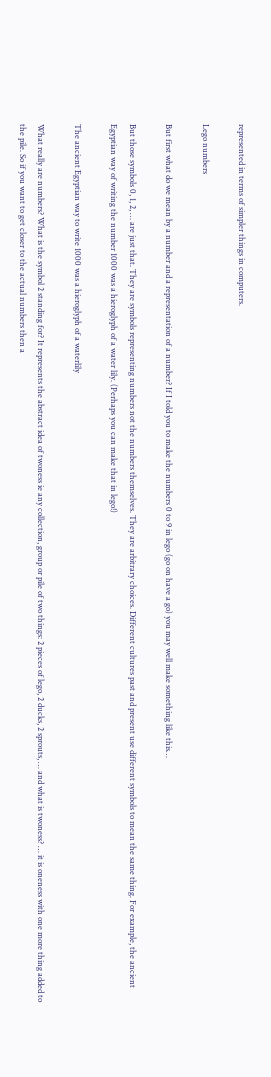represented in terms of simpler things in computers.

Lego numbers

But first what do we mean by a number and a representation of a number? If I told you to make the numbers 0 to 9 in lego (go on have a go) you may well make something like this…

But those symbols 0, 1, 2, … are just that. They are symbols representing numbers not the numbers themselves. They are arbitrary choices. Different cultures past and present use different symbols to mean the same thing. For example, the ancient Egyptian way of writing the number 1000 was a hieroglyph of a water lily. (Perhaps you can make that in lego!)

The ancient Egyptian way to write 1000 was a hieroglyph of a waterlily

What really are numbers? What is the symbol 2 standing for? It represents the abstract idea of twoness ie any collection, group or pile of two things: 2 pieces of lego, 2 ducks, 2 sprouts, … and what is twoness? … it is oneness with one more thing added to the pile. So if you want to get closer to the actual numbers then a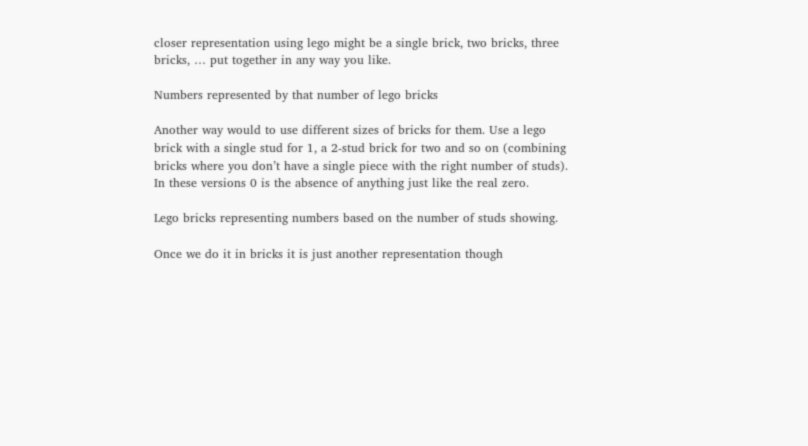closer representation using lego might be a single brick, two bricks, three bricks, … put together in any way you like.

Numbers represented by that number of lego bricks

Another way would to use different sizes of bricks for them. Use a lego brick with a single stud for 1, a 2-stud brick for two and so on (combining bricks where you don’t have a single piece with the right number of studs). In these versions 0 is the absence of anything just like the real zero.

Lego bricks representing numbers based on the number of studs showing.

Once we do it in bricks it is just another representation though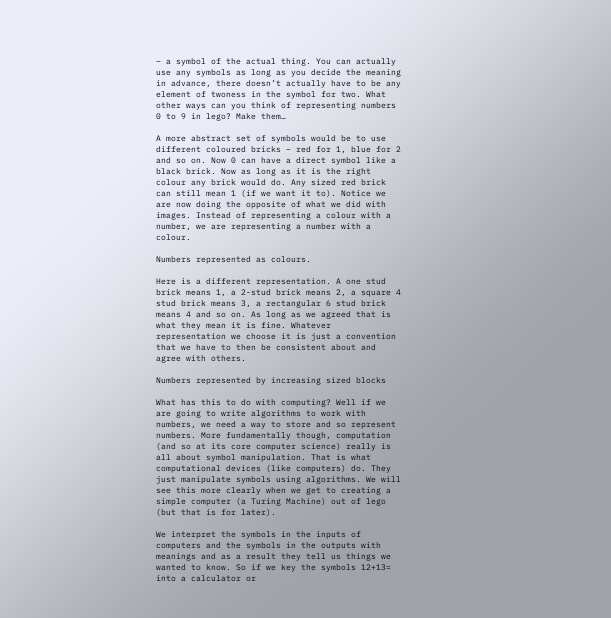– a symbol of the actual thing. You can actually use any symbols as long as you decide the meaning in advance, there doesn’t actually have to be any element of twoness in the symbol for two. What other ways can you think of representing numbers 0 to 9 in lego? Make them…

A more abstract set of symbols would be to use different coloured bricks – red for 1, blue for 2 and so on. Now 0 can have a direct symbol like a black brick. Now as long as it is the right colour any brick would do. Any sized red brick can still mean 1 (if we want it to). Notice we are now doing the opposite of what we did with images. Instead of representing a colour with a number, we are representing a number with a colour.

Numbers represented as colours.

Here is a different representation. A one stud brick means 1, a 2-stud brick means 2, a square 4 stud brick means 3, a rectangular 6 stud brick means 4 and so on. As long as we agreed that is what they mean it is fine. Whatever representation we choose it is just a convention that we have to then be consistent about and agree with others.

Numbers represented by increasing sized blocks

What has this to do with computing? Well if we are going to write algorithms to work with numbers, we need a way to store and so represent numbers. More fundamentally though, computation (and so at its core computer science) really is all about symbol manipulation. That is what computational devices (like computers) do. They just manipulate symbols using algorithms. We will see this more clearly when we get to creating a simple computer (a Turing Machine) out of lego (but that is for later).

We interpret the symbols in the inputs of computers and the symbols in the outputs with meanings and as a result they tell us things we wanted to know. So if we key the symbols 12+13= into a calculator or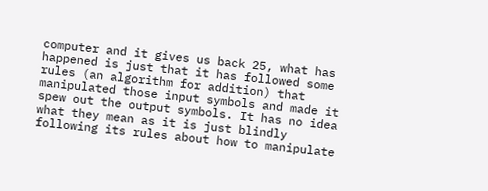computer and it gives us back 25, what has happened is just that it has followed some rules (an algorithm for addition) that manipulated those input symbols and made it spew out the output symbols. It has no idea what they mean as it is just blindly following its rules about how to manipulate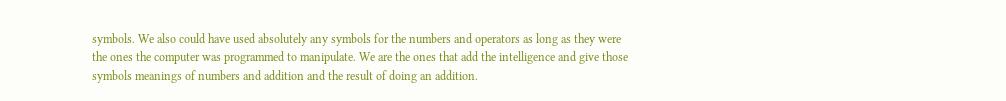symbols. We also could have used absolutely any symbols for the numbers and operators as long as they were the ones the computer was programmed to manipulate. We are the ones that add the intelligence and give those symbols meanings of numbers and addition and the result of doing an addition.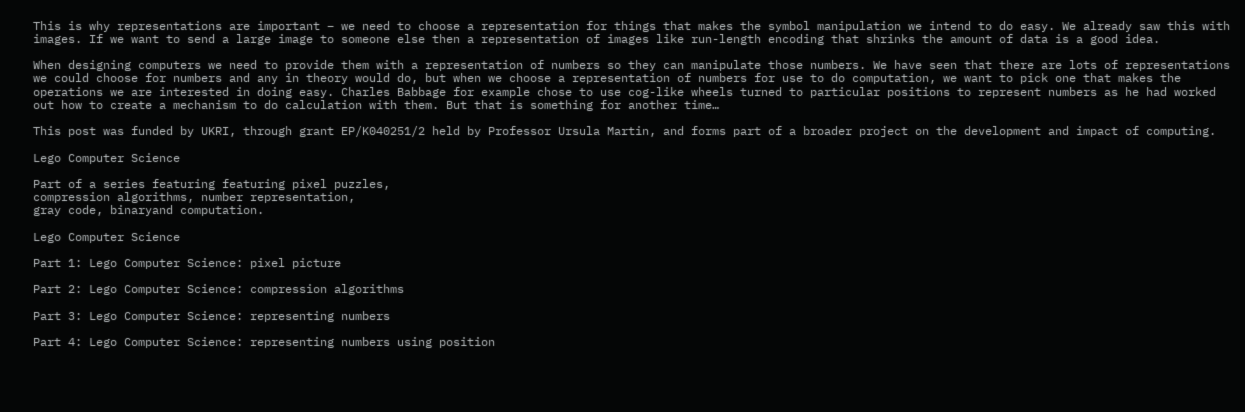This is why representations are important – we need to choose a representation for things that makes the symbol manipulation we intend to do easy. We already saw this with images. If we want to send a large image to someone else then a representation of images like run-length encoding that shrinks the amount of data is a good idea.

When designing computers we need to provide them with a representation of numbers so they can manipulate those numbers. We have seen that there are lots of representations we could choose for numbers and any in theory would do, but when we choose a representation of numbers for use to do computation, we want to pick one that makes the operations we are interested in doing easy. Charles Babbage for example chose to use cog-like wheels turned to particular positions to represent numbers as he had worked out how to create a mechanism to do calculation with them. But that is something for another time…

This post was funded by UKRI, through grant EP/K040251/2 held by Professor Ursula Martin, and forms part of a broader project on the development and impact of computing.

Lego Computer Science

Part of a series featuring featuring pixel puzzles,
compression algorithms, number representation,
gray code, binaryand computation.

Lego Computer Science

Part 1: Lego Computer Science: pixel picture

Part 2: Lego Computer Science: compression algorithms

Part 3: Lego Computer Science: representing numbers

Part 4: Lego Computer Science: representing numbers using position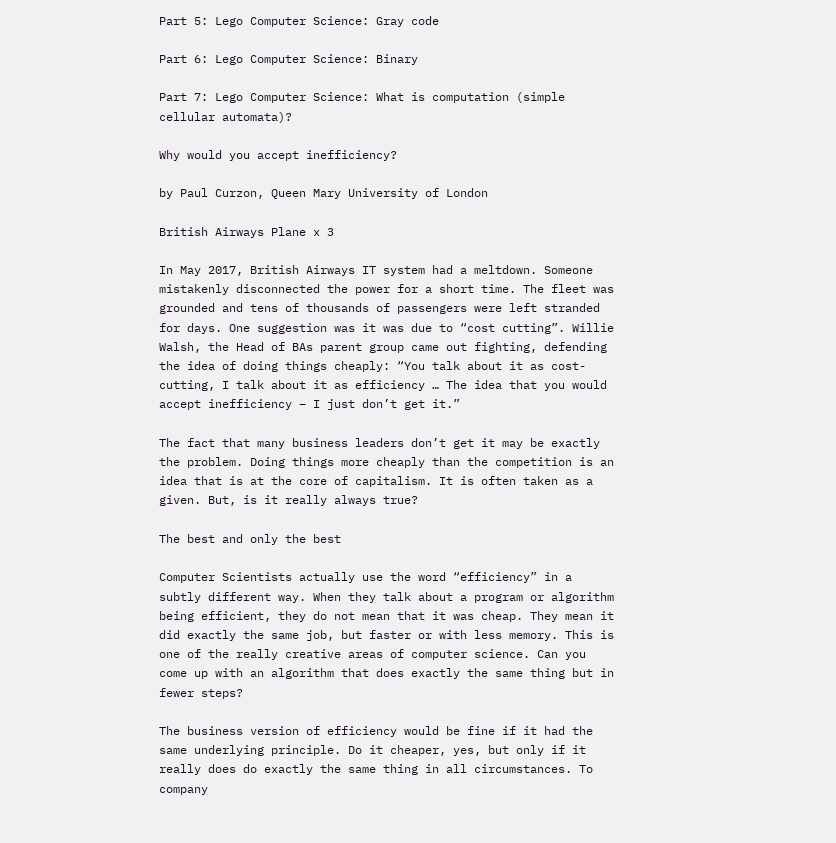Part 5: Lego Computer Science: Gray code

Part 6: Lego Computer Science: Binary

Part 7: Lego Computer Science: What is computation (simple cellular automata)?

Why would you accept inefficiency?

by Paul Curzon, Queen Mary University of London

British Airways Plane x 3

In May 2017, British Airways IT system had a meltdown. Someone mistakenly disconnected the power for a short time. The fleet was grounded and tens of thousands of passengers were left stranded for days. One suggestion was it was due to “cost cutting”. Willie Walsh, the Head of BAs parent group came out fighting, defending the idea of doing things cheaply: “You talk about it as cost-cutting, I talk about it as efficiency … The idea that you would accept inefficiency – I just don’t get it.”

The fact that many business leaders don’t get it may be exactly the problem. Doing things more cheaply than the competition is an idea that is at the core of capitalism. It is often taken as a given. But, is it really always true?

The best and only the best

Computer Scientists actually use the word “efficiency” in a subtly different way. When they talk about a program or algorithm being efficient, they do not mean that it was cheap. They mean it did exactly the same job, but faster or with less memory. This is one of the really creative areas of computer science. Can you come up with an algorithm that does exactly the same thing but in fewer steps?

The business version of efficiency would be fine if it had the same underlying principle. Do it cheaper, yes, but only if it really does do exactly the same thing in all circumstances. To company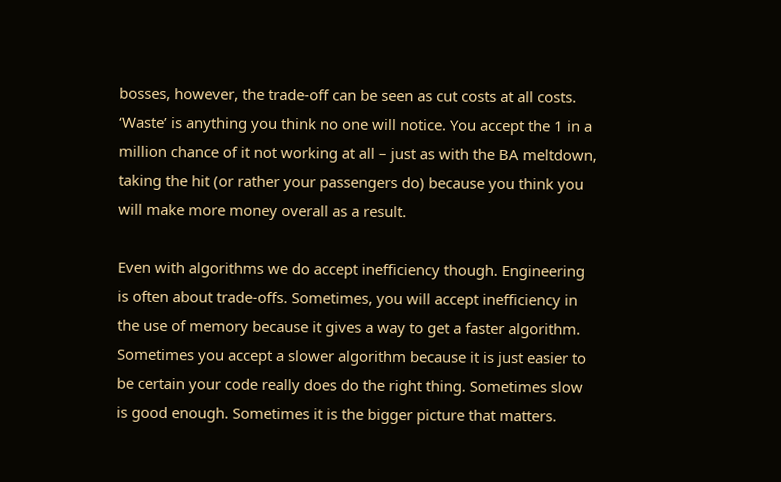bosses, however, the trade-off can be seen as cut costs at all costs. ‘Waste’ is anything you think no one will notice. You accept the 1 in a million chance of it not working at all – just as with the BA meltdown, taking the hit (or rather your passengers do) because you think you will make more money overall as a result.

Even with algorithms we do accept inefficiency though. Engineering is often about trade-offs. Sometimes, you will accept inefficiency in the use of memory because it gives a way to get a faster algorithm. Sometimes you accept a slower algorithm because it is just easier to be certain your code really does do the right thing. Sometimes slow is good enough. Sometimes it is the bigger picture that matters.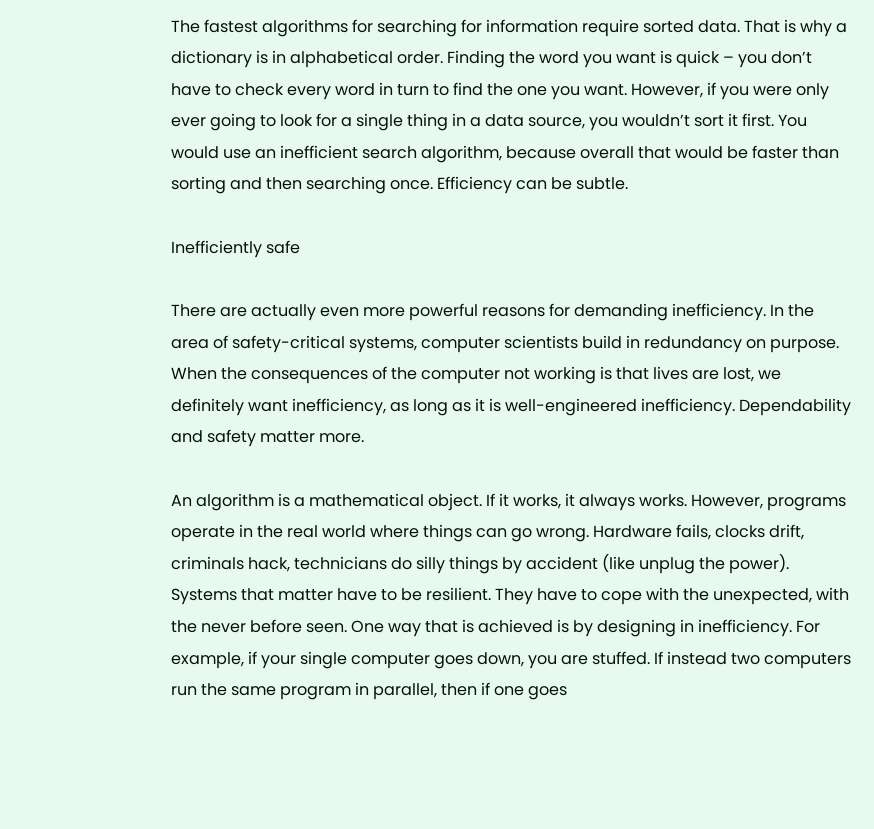The fastest algorithms for searching for information require sorted data. That is why a dictionary is in alphabetical order. Finding the word you want is quick – you don’t have to check every word in turn to find the one you want. However, if you were only ever going to look for a single thing in a data source, you wouldn’t sort it first. You would use an inefficient search algorithm, because overall that would be faster than sorting and then searching once. Efficiency can be subtle.

Inefficiently safe

There are actually even more powerful reasons for demanding inefficiency. In the area of safety-critical systems, computer scientists build in redundancy on purpose. When the consequences of the computer not working is that lives are lost, we definitely want inefficiency, as long as it is well-engineered inefficiency. Dependability and safety matter more.

An algorithm is a mathematical object. If it works, it always works. However, programs operate in the real world where things can go wrong. Hardware fails, clocks drift, criminals hack, technicians do silly things by accident (like unplug the power). Systems that matter have to be resilient. They have to cope with the unexpected, with the never before seen. One way that is achieved is by designing in inefficiency. For example, if your single computer goes down, you are stuffed. If instead two computers run the same program in parallel, then if one goes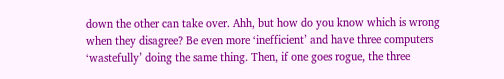down the other can take over. Ahh, but how do you know which is wrong when they disagree? Be even more ‘inefficient’ and have three computers ‘wastefully’ doing the same thing. Then, if one goes rogue, the three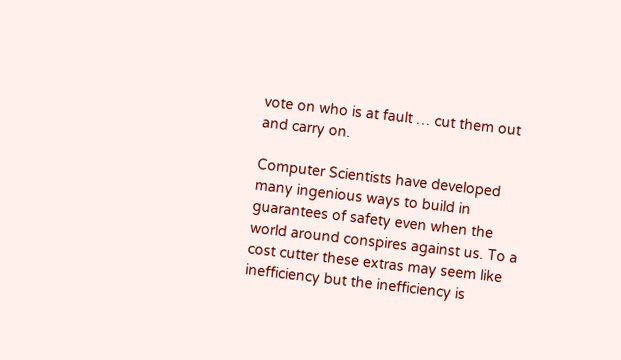vote on who is at fault … cut them out and carry on.

Computer Scientists have developed many ingenious ways to build in guarantees of safety even when the world around conspires against us. To a cost cutter these extras may seem like inefficiency but the inefficiency is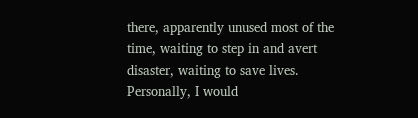there, apparently unused most of the time, waiting to step in and avert disaster, waiting to save lives. Personally, I would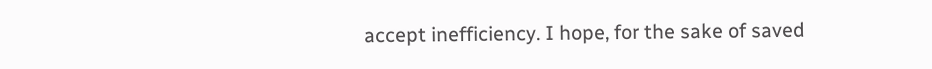accept inefficiency. I hope, for the sake of saved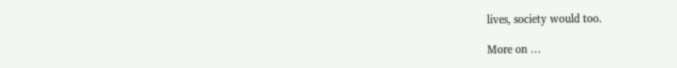lives, society would too.

More on …